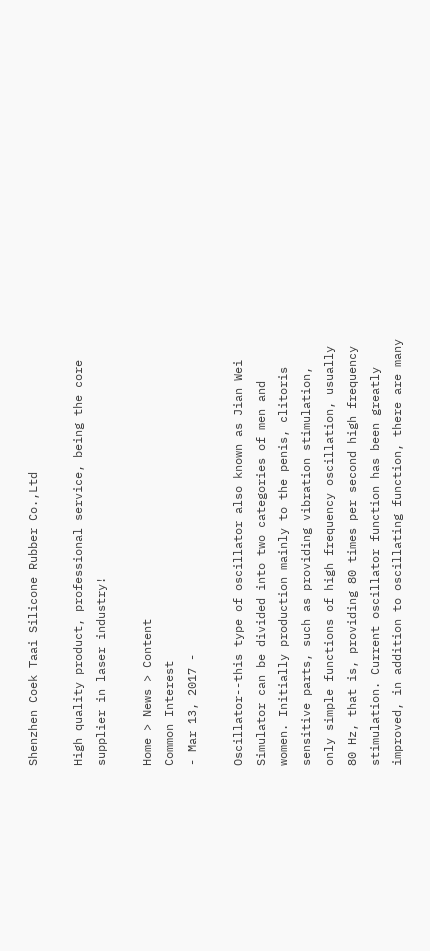Shenzhen Coek Taai Silicone Rubber Co.,Ltd

High quality product, professional service, being the core supplier in laser industry!

Home > News > Content
Common Interest
- Mar 13, 2017 -

Oscillator--this type of oscillator also known as Jian Wei Simulator can be divided into two categories of men and women. Initially production mainly to the penis, clitoris sensitive parts, such as providing vibration stimulation, only simple functions of high frequency oscillation, usually 80 Hz, that is, providing 80 times per second high frequency stimulation. Current oscillator function has been greatly improved, in addition to oscillating function, there are many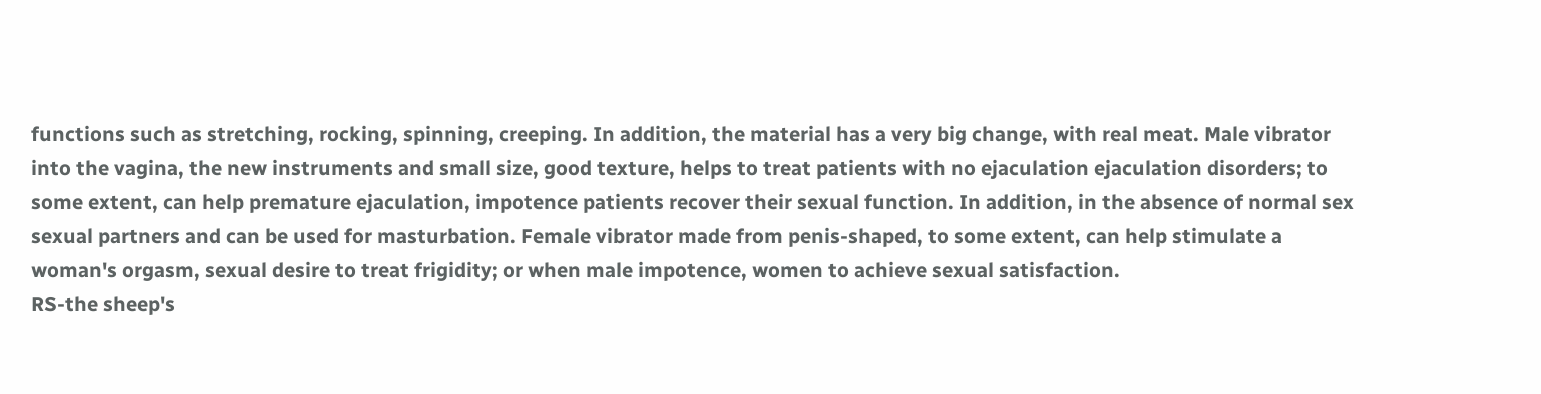functions such as stretching, rocking, spinning, creeping. In addition, the material has a very big change, with real meat. Male vibrator into the vagina, the new instruments and small size, good texture, helps to treat patients with no ejaculation ejaculation disorders; to some extent, can help premature ejaculation, impotence patients recover their sexual function. In addition, in the absence of normal sex sexual partners and can be used for masturbation. Female vibrator made from penis-shaped, to some extent, can help stimulate a woman's orgasm, sexual desire to treat frigidity; or when male impotence, women to achieve sexual satisfaction.
RS-the sheep's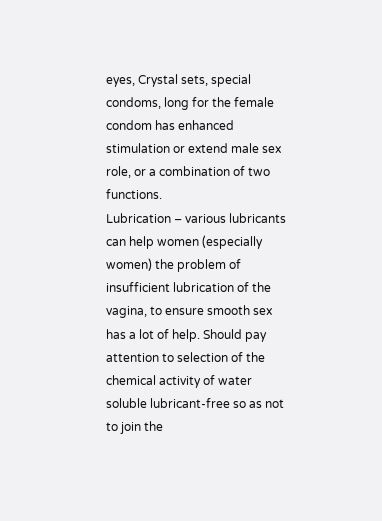eyes, Crystal sets, special condoms, long for the female condom has enhanced stimulation or extend male sex role, or a combination of two functions.
Lubrication – various lubricants can help women (especially women) the problem of insufficient lubrication of the vagina, to ensure smooth sex has a lot of help. Should pay attention to selection of the chemical activity of water soluble lubricant-free so as not to join the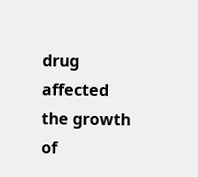drug affected the growth of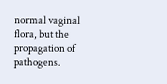normal vaginal flora, but the propagation of pathogens.